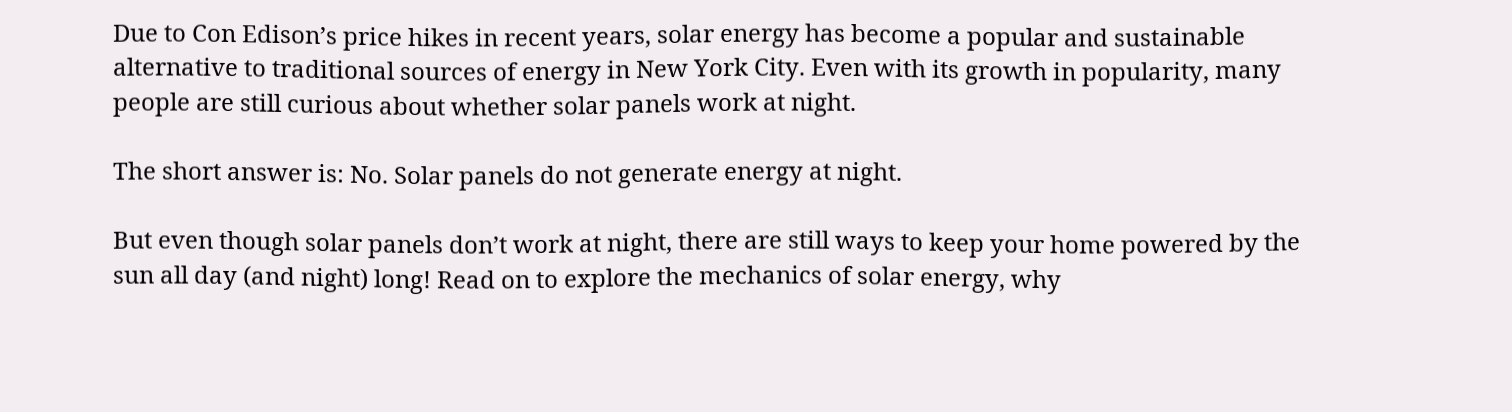Due to Con Edison’s price hikes in recent years, solar energy has become a popular and sustainable alternative to traditional sources of energy in New York City. Even with its growth in popularity, many people are still curious about whether solar panels work at night.

The short answer is: No. Solar panels do not generate energy at night.

But even though solar panels don’t work at night, there are still ways to keep your home powered by the sun all day (and night) long! Read on to explore the mechanics of solar energy, why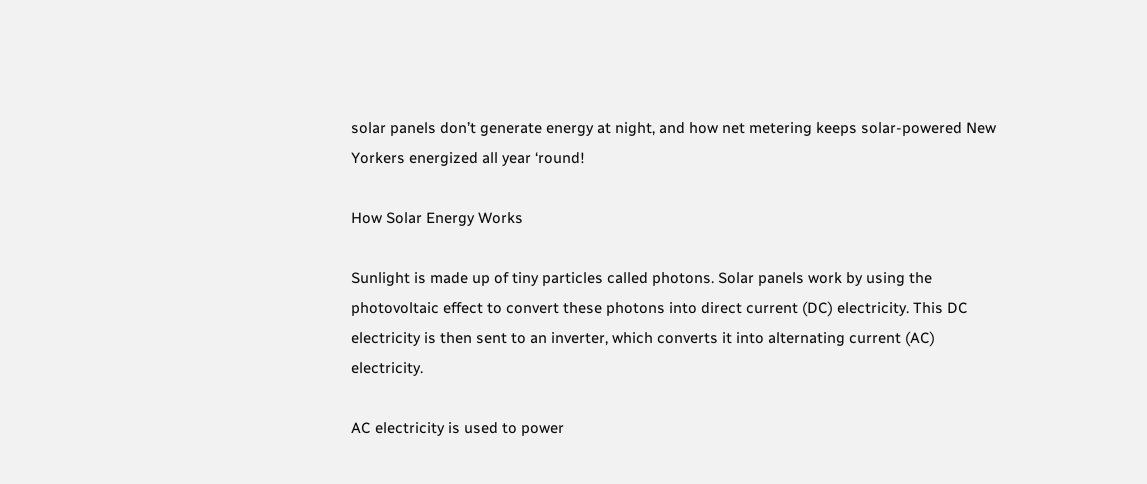solar panels don’t generate energy at night, and how net metering keeps solar-powered New Yorkers energized all year ‘round!

How Solar Energy Works

Sunlight is made up of tiny particles called photons. Solar panels work by using the photovoltaic effect to convert these photons into direct current (DC) electricity. This DC electricity is then sent to an inverter, which converts it into alternating current (AC) electricity.

AC electricity is used to power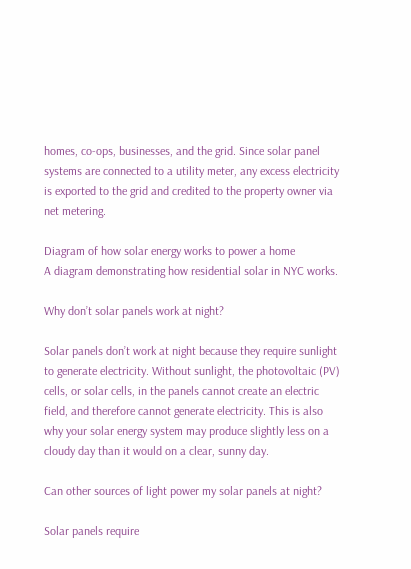homes, co-ops, businesses, and the grid. Since solar panel systems are connected to a utility meter, any excess electricity is exported to the grid and credited to the property owner via net metering.

Diagram of how solar energy works to power a home
A diagram demonstrating how residential solar in NYC works.

Why don’t solar panels work at night?

Solar panels don’t work at night because they require sunlight to generate electricity. Without sunlight, the photovoltaic (PV) cells, or solar cells, in the panels cannot create an electric field, and therefore cannot generate electricity. This is also why your solar energy system may produce slightly less on a cloudy day than it would on a clear, sunny day.

Can other sources of light power my solar panels at night?

Solar panels require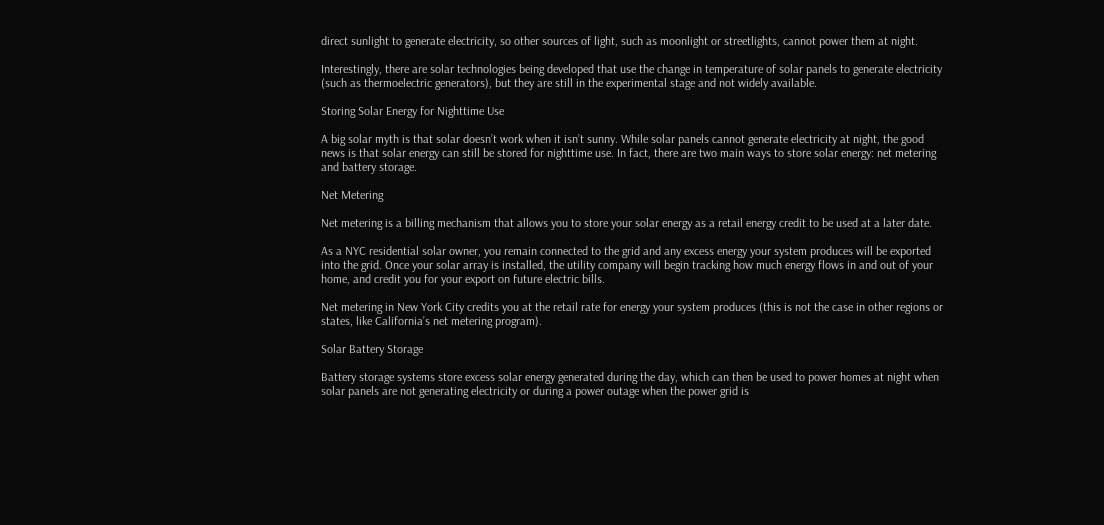direct sunlight to generate electricity, so other sources of light, such as moonlight or streetlights, cannot power them at night.

Interestingly, there are solar technologies being developed that use the change in temperature of solar panels to generate electricity (such as thermoelectric generators), but they are still in the experimental stage and not widely available.

Storing Solar Energy for Nighttime Use

A big solar myth is that solar doesn’t work when it isn’t sunny. While solar panels cannot generate electricity at night, the good news is that solar energy can still be stored for nighttime use. In fact, there are two main ways to store solar energy: net metering and battery storage.

Net Metering

Net metering is a billing mechanism that allows you to store your solar energy as a retail energy credit to be used at a later date.

As a NYC residential solar owner, you remain connected to the grid and any excess energy your system produces will be exported into the grid. Once your solar array is installed, the utility company will begin tracking how much energy flows in and out of your home, and credit you for your export on future electric bills.

Net metering in New York City credits you at the retail rate for energy your system produces (this is not the case in other regions or states, like California’s net metering program).

Solar Battery Storage

Battery storage systems store excess solar energy generated during the day, which can then be used to power homes at night when solar panels are not generating electricity or during a power outage when the power grid is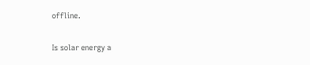offline.

Is solar energy a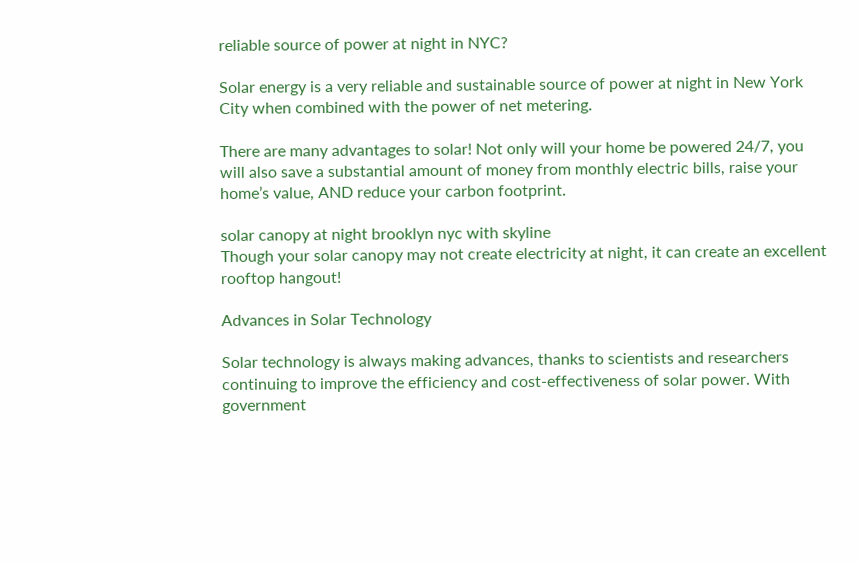reliable source of power at night in NYC?

Solar energy is a very reliable and sustainable source of power at night in New York City when combined with the power of net metering.

There are many advantages to solar! Not only will your home be powered 24/7, you will also save a substantial amount of money from monthly electric bills, raise your home’s value, AND reduce your carbon footprint.

solar canopy at night brooklyn nyc with skyline
Though your solar canopy may not create electricity at night, it can create an excellent rooftop hangout!

Advances in Solar Technology

Solar technology is always making advances, thanks to scientists and researchers continuing to improve the efficiency and cost-effectiveness of solar power. With government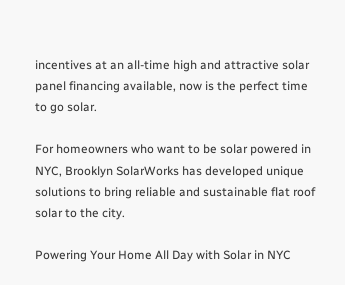incentives at an all-time high and attractive solar panel financing available, now is the perfect time to go solar.

For homeowners who want to be solar powered in NYC, Brooklyn SolarWorks has developed unique solutions to bring reliable and sustainable flat roof solar to the city.

Powering Your Home All Day with Solar in NYC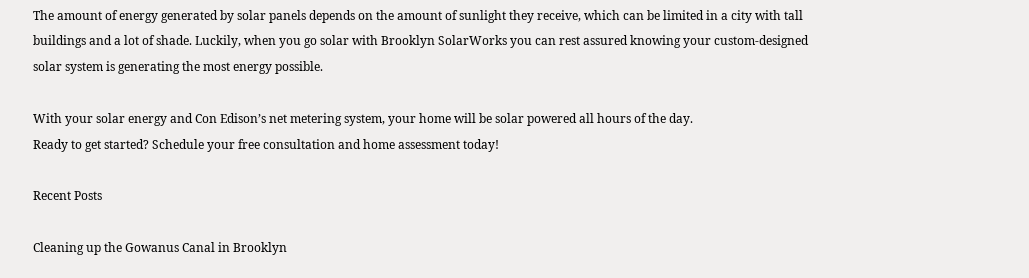The amount of energy generated by solar panels depends on the amount of sunlight they receive, which can be limited in a city with tall buildings and a lot of shade. Luckily, when you go solar with Brooklyn SolarWorks you can rest assured knowing your custom-designed solar system is generating the most energy possible.

With your solar energy and Con Edison’s net metering system, your home will be solar powered all hours of the day.
Ready to get started? Schedule your free consultation and home assessment today!

Recent Posts

Cleaning up the Gowanus Canal in Brooklyn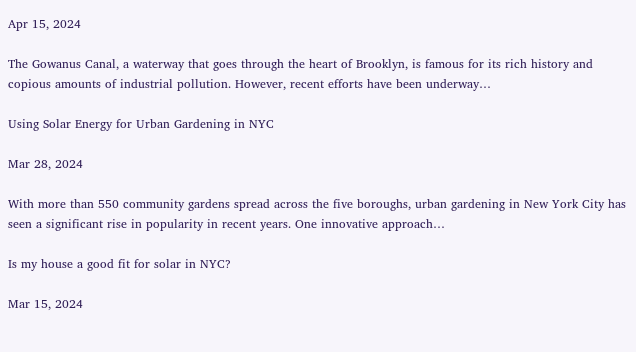Apr 15, 2024

The Gowanus Canal, a waterway that goes through the heart of Brooklyn, is famous for its rich history and copious amounts of industrial pollution. However, recent efforts have been underway…

Using Solar Energy for Urban Gardening in NYC

Mar 28, 2024

With more than 550 community gardens spread across the five boroughs, urban gardening in New York City has seen a significant rise in popularity in recent years. One innovative approach…

Is my house a good fit for solar in NYC?

Mar 15, 2024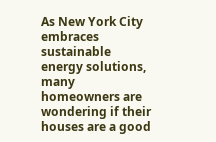As New York City embraces sustainable energy solutions, many homeowners are wondering if their houses are a good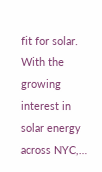fit for solar. With the growing interest in solar energy across NYC,…